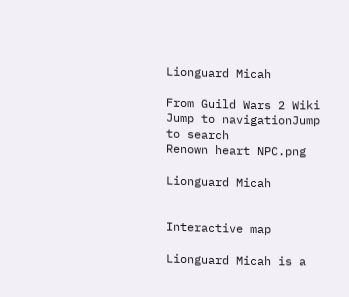Lionguard Micah

From Guild Wars 2 Wiki
Jump to navigationJump to search
Renown heart NPC.png

Lionguard Micah


Interactive map

Lionguard Micah is a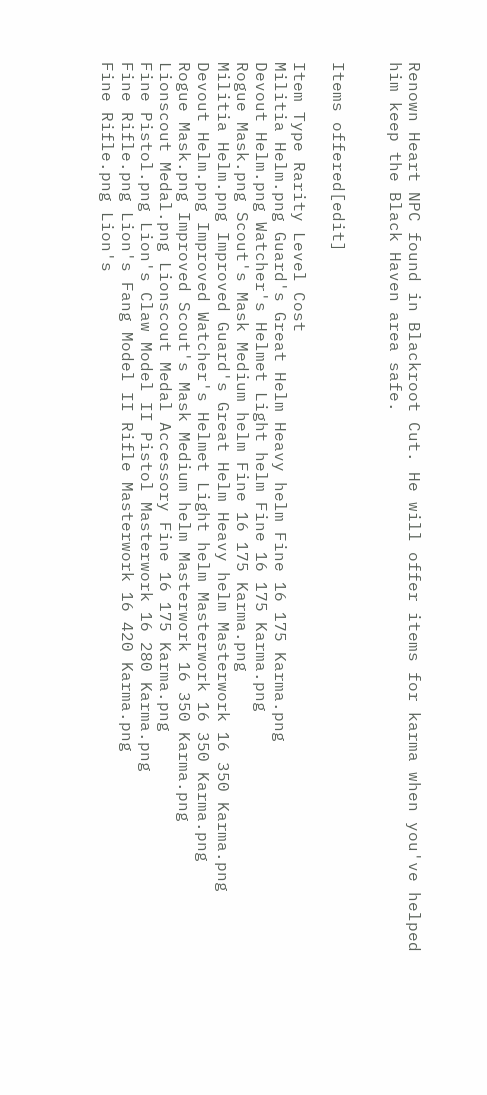Renown Heart NPC found in Blackroot Cut. He will offer items for karma when you've helped him keep the Black Haven area safe.


Items offered[edit]

Item Type Rarity Level Cost
Militia Helm.png Guard's Great Helm Heavy helm Fine 16 175 Karma.png
Devout Helm.png Watcher's Helmet Light helm Fine 16 175 Karma.png
Rogue Mask.png Scout's Mask Medium helm Fine 16 175 Karma.png
Militia Helm.png Improved Guard's Great Helm Heavy helm Masterwork 16 350 Karma.png
Devout Helm.png Improved Watcher's Helmet Light helm Masterwork 16 350 Karma.png
Rogue Mask.png Improved Scout's Mask Medium helm Masterwork 16 350 Karma.png
Lionscout Medal.png Lionscout Medal Accessory Fine 16 175 Karma.png
Fine Pistol.png Lion's Claw Model II Pistol Masterwork 16 280 Karma.png
Fine Rifle.png Lion's Fang Model II Rifle Masterwork 16 420 Karma.png
Fine Rifle.png Lion's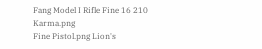Fang Model I Rifle Fine 16 210 Karma.png
Fine Pistol.png Lion's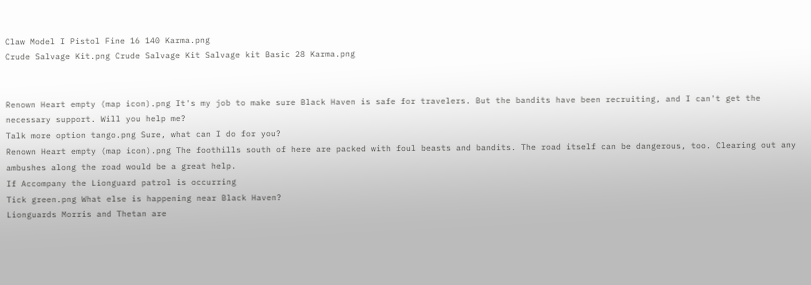Claw Model I Pistol Fine 16 140 Karma.png
Crude Salvage Kit.png Crude Salvage Kit Salvage kit Basic 28 Karma.png


Renown Heart empty (map icon).png It's my job to make sure Black Haven is safe for travelers. But the bandits have been recruiting, and I can't get the necessary support. Will you help me?
Talk more option tango.png Sure, what can I do for you?
Renown Heart empty (map icon).png The foothills south of here are packed with foul beasts and bandits. The road itself can be dangerous, too. Clearing out any ambushes along the road would be a great help.
If Accompany the Lionguard patrol is occurring
Tick green.png What else is happening near Black Haven?
Lionguards Morris and Thetan are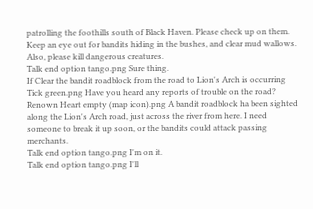patrolling the foothills south of Black Haven. Please check up on them. Keep an eye out for bandits hiding in the bushes, and clear mud wallows. Also, please kill dangerous creatures.
Talk end option tango.png Sure thing.
If Clear the bandit roadblock from the road to Lion's Arch is occurring
Tick green.png Have you heard any reports of trouble on the road?
Renown Heart empty (map icon).png A bandit roadblock ha been sighted along the Lion's Arch road, just across the river from here. I need someone to break it up soon, or the bandits could attack passing merchants.
Talk end option tango.png I'm on it.
Talk end option tango.png I'll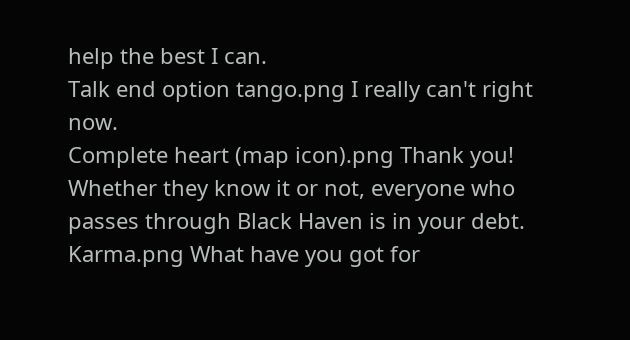help the best I can.
Talk end option tango.png I really can't right now.
Complete heart (map icon).png Thank you! Whether they know it or not, everyone who passes through Black Haven is in your debt.
Karma.png What have you got for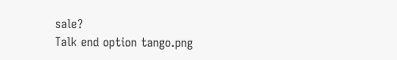sale?
Talk end option tango.png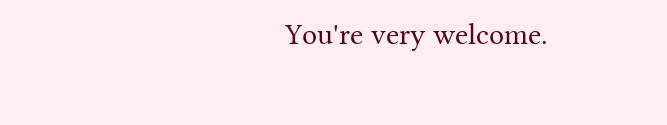You're very welcome.